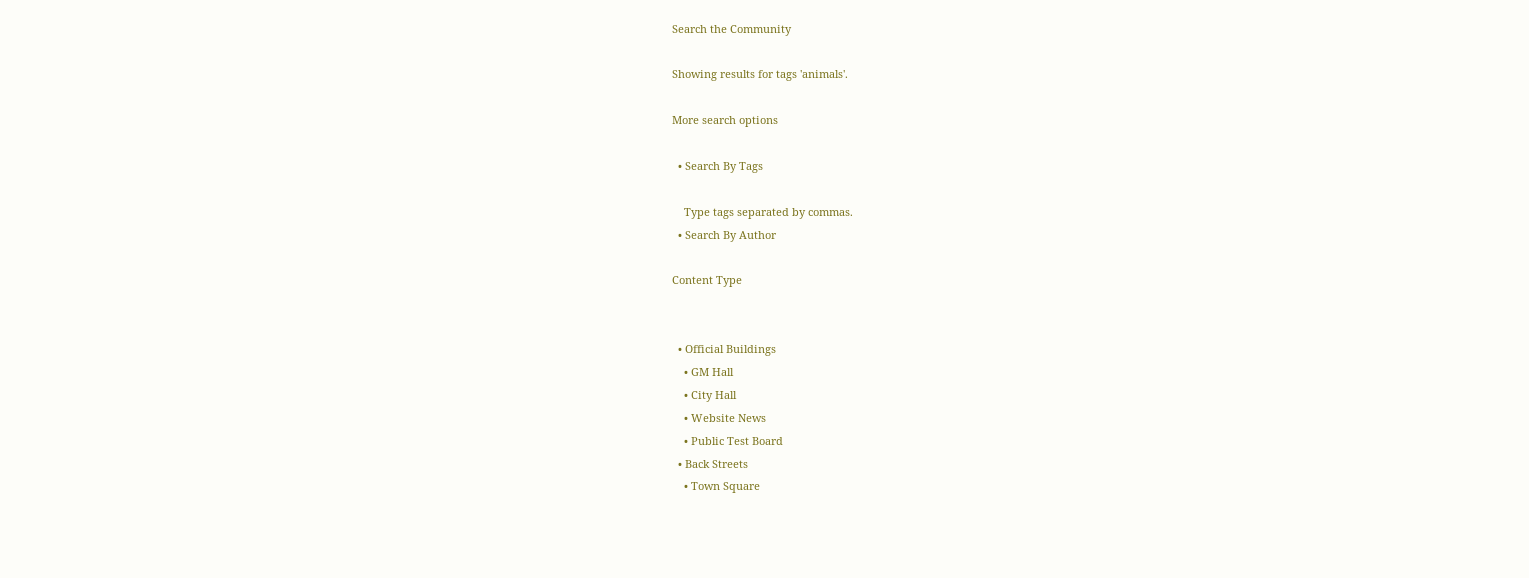Search the Community

Showing results for tags 'animals'.

More search options

  • Search By Tags

    Type tags separated by commas.
  • Search By Author

Content Type


  • Official Buildings
    • GM Hall
    • City Hall
    • Website News
    • Public Test Board
  • Back Streets
    • Town Square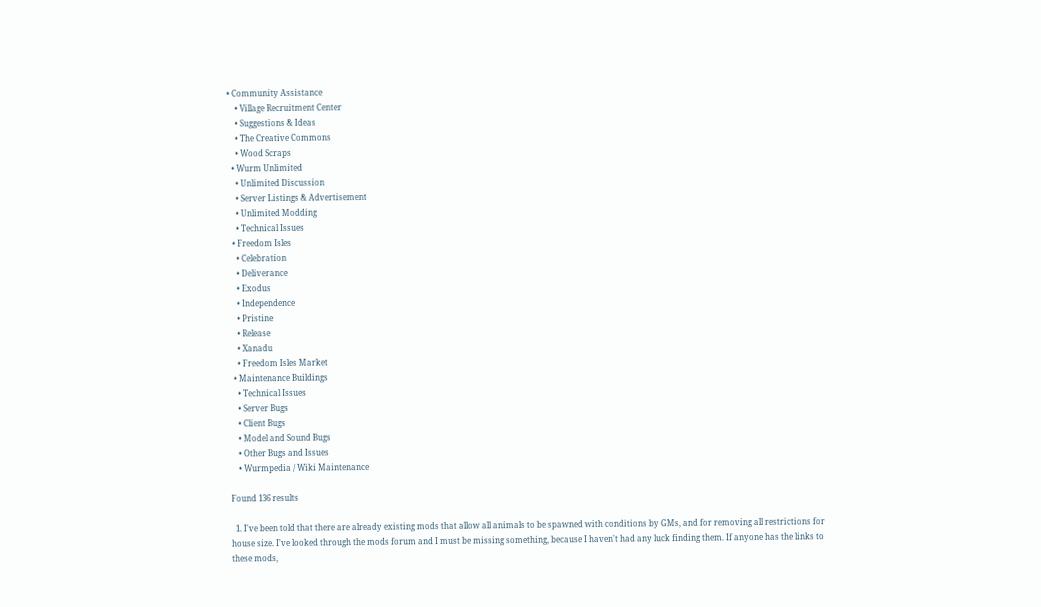• Community Assistance
    • Village Recruitment Center
    • Suggestions & Ideas
    • The Creative Commons
    • Wood Scraps
  • Wurm Unlimited
    • Unlimited Discussion
    • Server Listings & Advertisement
    • Unlimited Modding
    • Technical Issues
  • Freedom Isles
    • Celebration
    • Deliverance
    • Exodus
    • Independence
    • Pristine
    • Release
    • Xanadu
    • Freedom Isles Market
  • Maintenance Buildings
    • Technical Issues
    • Server Bugs
    • Client Bugs
    • Model and Sound Bugs
    • Other Bugs and Issues
    • Wurmpedia / Wiki Maintenance

Found 136 results

  1. I've been told that there are already existing mods that allow all animals to be spawned with conditions by GMs, and for removing all restrictions for house size. I've looked through the mods forum and I must be missing something, because I haven't had any luck finding them. If anyone has the links to these mods,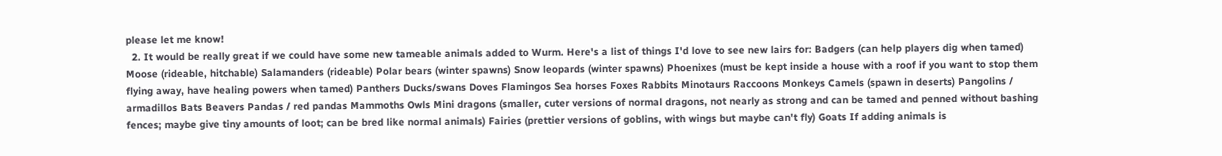please let me know!
  2. It would be really great if we could have some new tameable animals added to Wurm. Here's a list of things I'd love to see new lairs for: Badgers (can help players dig when tamed) Moose (rideable, hitchable) Salamanders (rideable) Polar bears (winter spawns) Snow leopards (winter spawns) Phoenixes (must be kept inside a house with a roof if you want to stop them flying away, have healing powers when tamed) Panthers Ducks/swans Doves Flamingos Sea horses Foxes Rabbits Minotaurs Raccoons Monkeys Camels (spawn in deserts) Pangolins / armadillos Bats Beavers Pandas / red pandas Mammoths Owls Mini dragons (smaller, cuter versions of normal dragons, not nearly as strong and can be tamed and penned without bashing fences; maybe give tiny amounts of loot; can be bred like normal animals) Fairies (prettier versions of goblins, with wings but maybe can't fly) Goats If adding animals is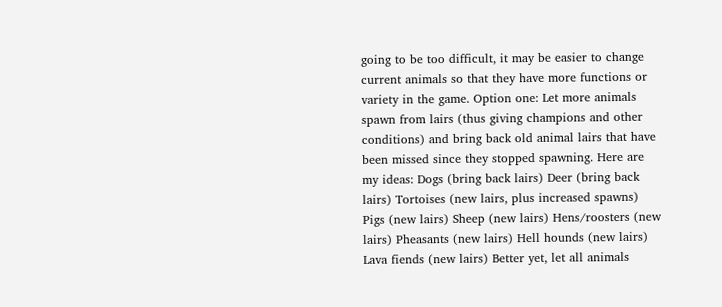going to be too difficult, it may be easier to change current animals so that they have more functions or variety in the game. Option one: Let more animals spawn from lairs (thus giving champions and other conditions) and bring back old animal lairs that have been missed since they stopped spawning. Here are my ideas: Dogs (bring back lairs) Deer (bring back lairs) Tortoises (new lairs, plus increased spawns) Pigs (new lairs) Sheep (new lairs) Hens/roosters (new lairs) Pheasants (new lairs) Hell hounds (new lairs) Lava fiends (new lairs) Better yet, let all animals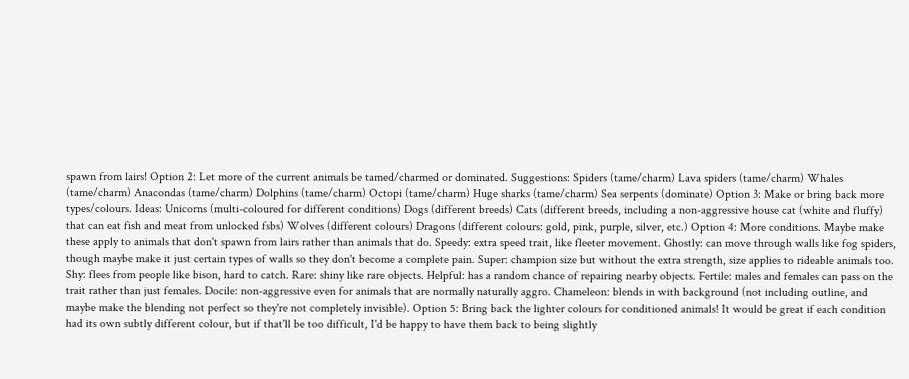spawn from lairs! Option 2: Let more of the current animals be tamed/charmed or dominated. Suggestions: Spiders (tame/charm) Lava spiders (tame/charm) Whales (tame/charm) Anacondas (tame/charm) Dolphins (tame/charm) Octopi (tame/charm) Huge sharks (tame/charm) Sea serpents (dominate) Option 3: Make or bring back more types/colours. Ideas: Unicorns (multi-coloured for different conditions) Dogs (different breeds) Cats (different breeds, including a non-aggressive house cat (white and fluffy) that can eat fish and meat from unlocked fsbs) Wolves (different colours) Dragons (different colours: gold, pink, purple, silver, etc.) Option 4: More conditions. Maybe make these apply to animals that don't spawn from lairs rather than animals that do. Speedy: extra speed trait, like fleeter movement. Ghostly: can move through walls like fog spiders, though maybe make it just certain types of walls so they don't become a complete pain. Super: champion size but without the extra strength, size applies to rideable animals too. Shy: flees from people like bison, hard to catch. Rare: shiny like rare objects. Helpful: has a random chance of repairing nearby objects. Fertile: males and females can pass on the trait rather than just females. Docile: non-aggressive even for animals that are normally naturally aggro. Chameleon: blends in with background (not including outline, and maybe make the blending not perfect so they're not completely invisible). Option 5: Bring back the lighter colours for conditioned animals! It would be great if each condition had its own subtly different colour, but if that'll be too difficult, I'd be happy to have them back to being slightly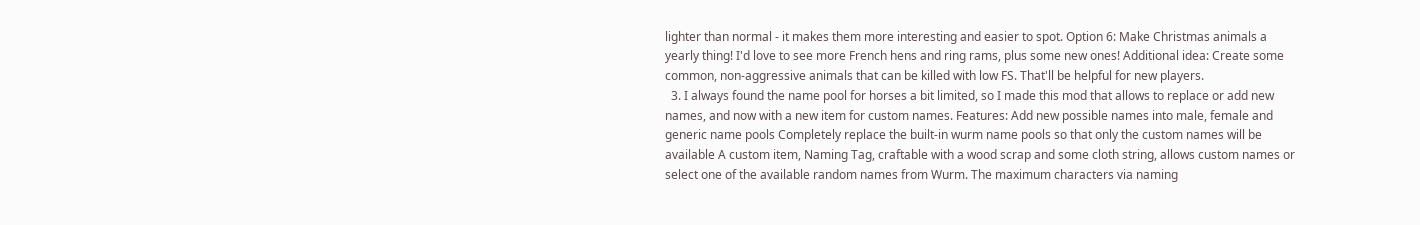lighter than normal - it makes them more interesting and easier to spot. Option 6: Make Christmas animals a yearly thing! I'd love to see more French hens and ring rams, plus some new ones! Additional idea: Create some common, non-aggressive animals that can be killed with low FS. That'll be helpful for new players.
  3. I always found the name pool for horses a bit limited, so I made this mod that allows to replace or add new names, and now with a new item for custom names. Features: Add new possible names into male, female and generic name pools Completely replace the built-in wurm name pools so that only the custom names will be available A custom item, Naming Tag, craftable with a wood scrap and some cloth string, allows custom names or select one of the available random names from Wurm. The maximum characters via naming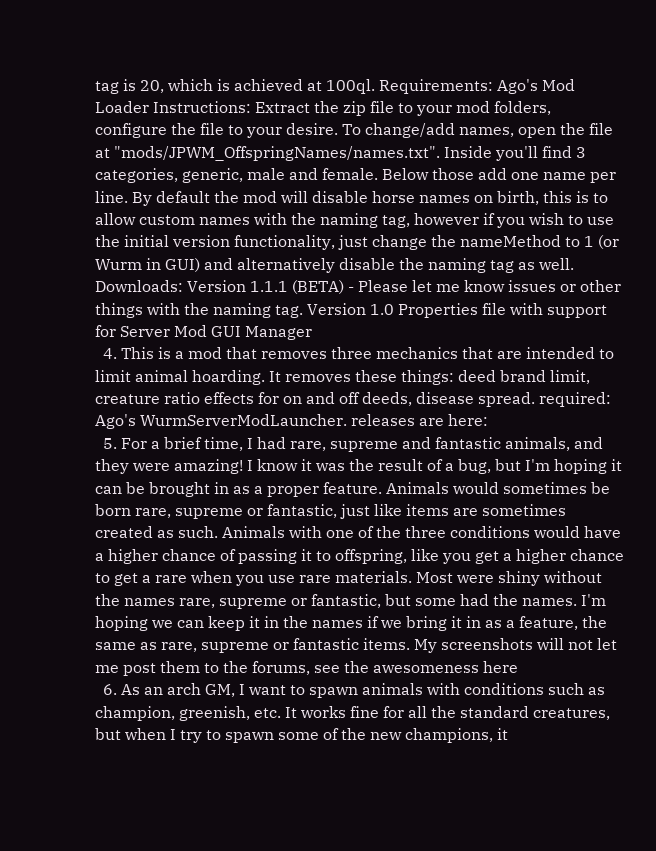tag is 20, which is achieved at 100ql. Requirements: Ago's Mod Loader Instructions: Extract the zip file to your mod folders, configure the file to your desire. To change/add names, open the file at "mods/JPWM_OffspringNames/names.txt". Inside you'll find 3 categories, generic, male and female. Below those add one name per line. By default the mod will disable horse names on birth, this is to allow custom names with the naming tag, however if you wish to use the initial version functionality, just change the nameMethod to 1 (or Wurm in GUI) and alternatively disable the naming tag as well. Downloads: Version 1.1.1 (BETA) - Please let me know issues or other things with the naming tag. Version 1.0 Properties file with support for Server Mod GUI Manager
  4. This is a mod that removes three mechanics that are intended to limit animal hoarding. It removes these things: deed brand limit, creature ratio effects for on and off deeds, disease spread. required: Ago's WurmServerModLauncher. releases are here:
  5. For a brief time, I had rare, supreme and fantastic animals, and they were amazing! I know it was the result of a bug, but I'm hoping it can be brought in as a proper feature. Animals would sometimes be born rare, supreme or fantastic, just like items are sometimes created as such. Animals with one of the three conditions would have a higher chance of passing it to offspring, like you get a higher chance to get a rare when you use rare materials. Most were shiny without the names rare, supreme or fantastic, but some had the names. I'm hoping we can keep it in the names if we bring it in as a feature, the same as rare, supreme or fantastic items. My screenshots will not let me post them to the forums, see the awesomeness here
  6. As an arch GM, I want to spawn animals with conditions such as champion, greenish, etc. It works fine for all the standard creatures, but when I try to spawn some of the new champions, it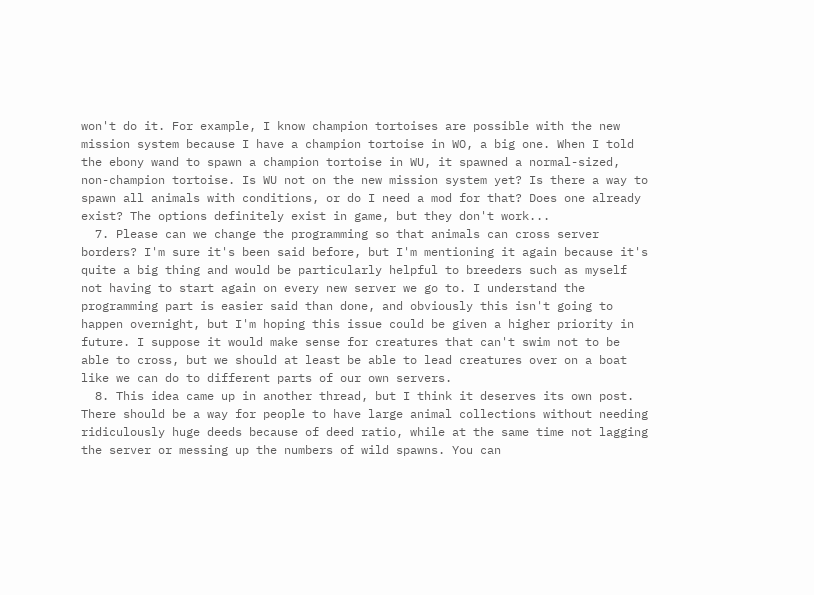won't do it. For example, I know champion tortoises are possible with the new mission system because I have a champion tortoise in WO, a big one. When I told the ebony wand to spawn a champion tortoise in WU, it spawned a normal-sized, non-champion tortoise. Is WU not on the new mission system yet? Is there a way to spawn all animals with conditions, or do I need a mod for that? Does one already exist? The options definitely exist in game, but they don't work...
  7. Please can we change the programming so that animals can cross server borders? I'm sure it's been said before, but I'm mentioning it again because it's quite a big thing and would be particularly helpful to breeders such as myself not having to start again on every new server we go to. I understand the programming part is easier said than done, and obviously this isn't going to happen overnight, but I'm hoping this issue could be given a higher priority in future. I suppose it would make sense for creatures that can't swim not to be able to cross, but we should at least be able to lead creatures over on a boat like we can do to different parts of our own servers.
  8. This idea came up in another thread, but I think it deserves its own post. There should be a way for people to have large animal collections without needing ridiculously huge deeds because of deed ratio, while at the same time not lagging the server or messing up the numbers of wild spawns. You can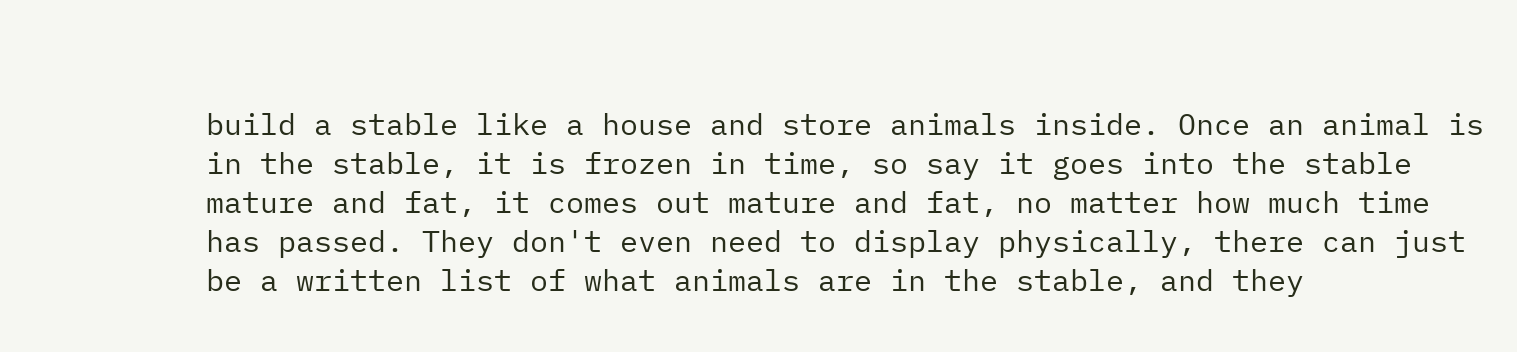build a stable like a house and store animals inside. Once an animal is in the stable, it is frozen in time, so say it goes into the stable mature and fat, it comes out mature and fat, no matter how much time has passed. They don't even need to display physically, there can just be a written list of what animals are in the stable, and they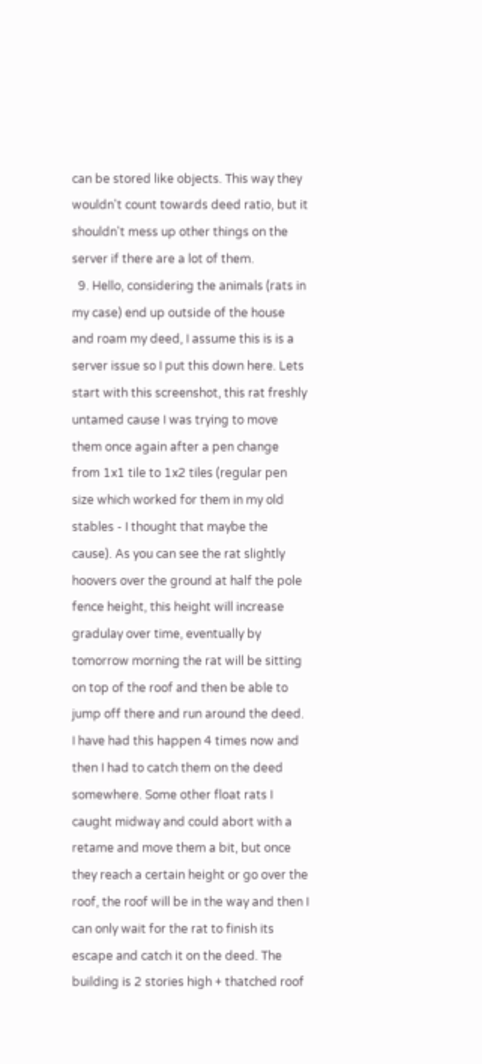can be stored like objects. This way they wouldn't count towards deed ratio, but it shouldn't mess up other things on the server if there are a lot of them.
  9. Hello, considering the animals (rats in my case) end up outside of the house and roam my deed, I assume this is is a server issue so I put this down here. Lets start with this screenshot, this rat freshly untamed cause I was trying to move them once again after a pen change from 1x1 tile to 1x2 tiles (regular pen size which worked for them in my old stables - I thought that maybe the cause). As you can see the rat slightly hoovers over the ground at half the pole fence height, this height will increase gradulay over time, eventually by tomorrow morning the rat will be sitting on top of the roof and then be able to jump off there and run around the deed. I have had this happen 4 times now and then I had to catch them on the deed somewhere. Some other float rats I caught midway and could abort with a retame and move them a bit, but once they reach a certain height or go over the roof, the roof will be in the way and then I can only wait for the rat to finish its escape and catch it on the deed. The building is 2 stories high + thatched roof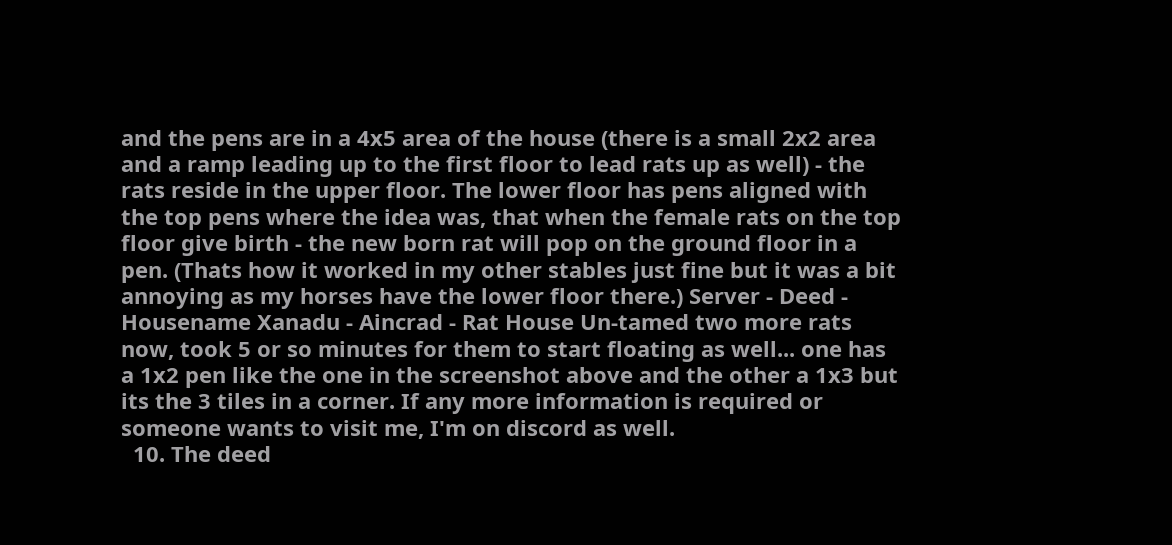and the pens are in a 4x5 area of the house (there is a small 2x2 area and a ramp leading up to the first floor to lead rats up as well) - the rats reside in the upper floor. The lower floor has pens aligned with the top pens where the idea was, that when the female rats on the top floor give birth - the new born rat will pop on the ground floor in a pen. (Thats how it worked in my other stables just fine but it was a bit annoying as my horses have the lower floor there.) Server - Deed - Housename Xanadu - Aincrad - Rat House Un-tamed two more rats now, took 5 or so minutes for them to start floating as well... one has a 1x2 pen like the one in the screenshot above and the other a 1x3 but its the 3 tiles in a corner. If any more information is required or someone wants to visit me, I'm on discord as well.
  10. The deed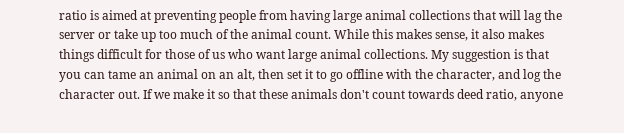ratio is aimed at preventing people from having large animal collections that will lag the server or take up too much of the animal count. While this makes sense, it also makes things difficult for those of us who want large animal collections. My suggestion is that you can tame an animal on an alt, then set it to go offline with the character, and log the character out. If we make it so that these animals don't count towards deed ratio, anyone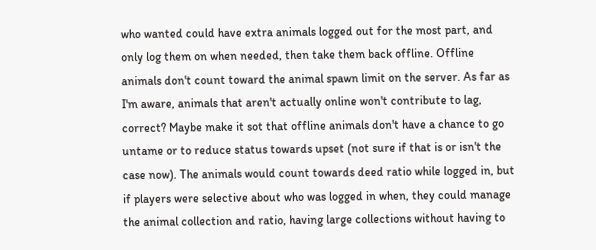who wanted could have extra animals logged out for the most part, and only log them on when needed, then take them back offline. Offline animals don't count toward the animal spawn limit on the server. As far as I'm aware, animals that aren't actually online won't contribute to lag, correct? Maybe make it sot that offline animals don't have a chance to go untame or to reduce status towards upset (not sure if that is or isn't the case now). The animals would count towards deed ratio while logged in, but if players were selective about who was logged in when, they could manage the animal collection and ratio, having large collections without having to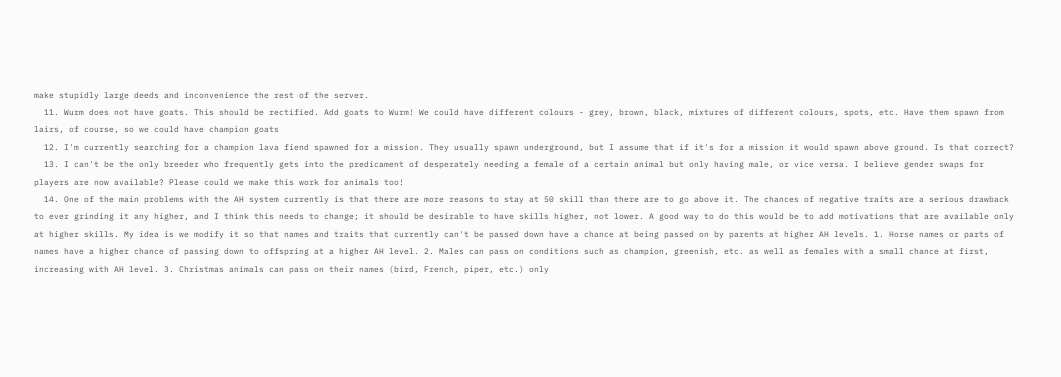make stupidly large deeds and inconvenience the rest of the server.
  11. Wurm does not have goats. This should be rectified. Add goats to Wurm! We could have different colours - grey, brown, black, mixtures of different colours, spots, etc. Have them spawn from lairs, of course, so we could have champion goats
  12. I'm currently searching for a champion lava fiend spawned for a mission. They usually spawn underground, but I assume that if it's for a mission it would spawn above ground. Is that correct?
  13. I can't be the only breeder who frequently gets into the predicament of desperately needing a female of a certain animal but only having male, or vice versa. I believe gender swaps for players are now available? Please could we make this work for animals too!
  14. One of the main problems with the AH system currently is that there are more reasons to stay at 50 skill than there are to go above it. The chances of negative traits are a serious drawback to ever grinding it any higher, and I think this needs to change; it should be desirable to have skills higher, not lower. A good way to do this would be to add motivations that are available only at higher skills. My idea is we modify it so that names and traits that currently can't be passed down have a chance at being passed on by parents at higher AH levels. 1. Horse names or parts of names have a higher chance of passing down to offspring at a higher AH level. 2. Males can pass on conditions such as champion, greenish, etc. as well as females with a small chance at first, increasing with AH level. 3. Christmas animals can pass on their names (bird, French, piper, etc.) only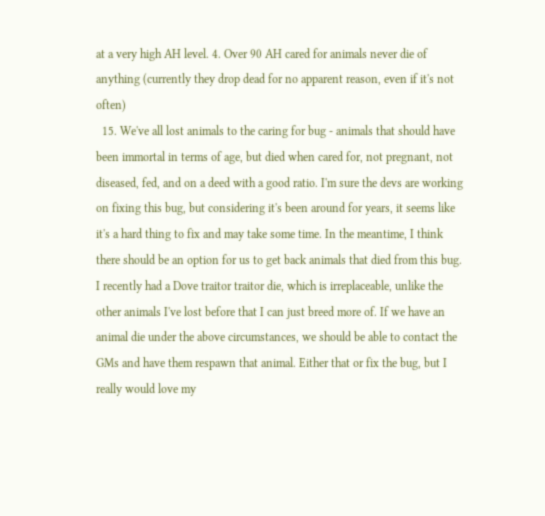at a very high AH level. 4. Over 90 AH cared for animals never die of anything (currently they drop dead for no apparent reason, even if it's not often)
  15. We've all lost animals to the caring for bug - animals that should have been immortal in terms of age, but died when cared for, not pregnant, not diseased, fed, and on a deed with a good ratio. I'm sure the devs are working on fixing this bug, but considering it's been around for years, it seems like it's a hard thing to fix and may take some time. In the meantime, I think there should be an option for us to get back animals that died from this bug. I recently had a Dove traitor traitor die, which is irreplaceable, unlike the other animals I've lost before that I can just breed more of. If we have an animal die under the above circumstances, we should be able to contact the GMs and have them respawn that animal. Either that or fix the bug, but I really would love my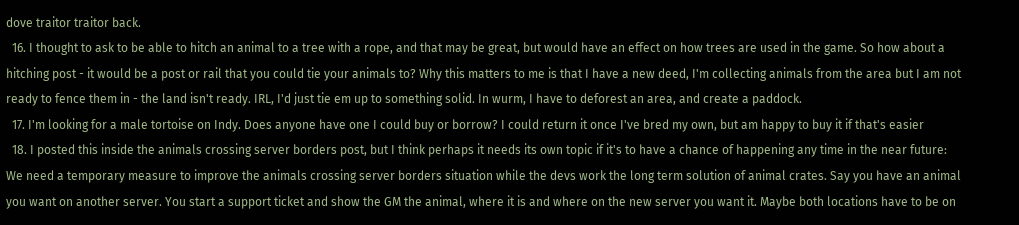dove traitor traitor back.
  16. I thought to ask to be able to hitch an animal to a tree with a rope, and that may be great, but would have an effect on how trees are used in the game. So how about a hitching post - it would be a post or rail that you could tie your animals to? Why this matters to me is that I have a new deed, I'm collecting animals from the area but I am not ready to fence them in - the land isn't ready. IRL, I'd just tie em up to something solid. In wurm, I have to deforest an area, and create a paddock.
  17. I'm looking for a male tortoise on Indy. Does anyone have one I could buy or borrow? I could return it once I've bred my own, but am happy to buy it if that's easier
  18. I posted this inside the animals crossing server borders post, but I think perhaps it needs its own topic if it's to have a chance of happening any time in the near future: We need a temporary measure to improve the animals crossing server borders situation while the devs work the long term solution of animal crates. Say you have an animal you want on another server. You start a support ticket and show the GM the animal, where it is and where on the new server you want it. Maybe both locations have to be on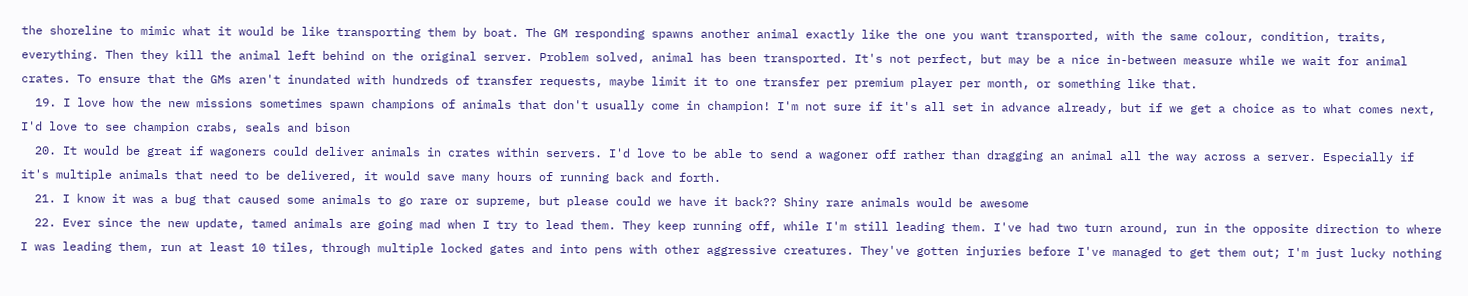the shoreline to mimic what it would be like transporting them by boat. The GM responding spawns another animal exactly like the one you want transported, with the same colour, condition, traits, everything. Then they kill the animal left behind on the original server. Problem solved, animal has been transported. It's not perfect, but may be a nice in-between measure while we wait for animal crates. To ensure that the GMs aren't inundated with hundreds of transfer requests, maybe limit it to one transfer per premium player per month, or something like that.
  19. I love how the new missions sometimes spawn champions of animals that don't usually come in champion! I'm not sure if it's all set in advance already, but if we get a choice as to what comes next, I'd love to see champion crabs, seals and bison
  20. It would be great if wagoners could deliver animals in crates within servers. I'd love to be able to send a wagoner off rather than dragging an animal all the way across a server. Especially if it's multiple animals that need to be delivered, it would save many hours of running back and forth.
  21. I know it was a bug that caused some animals to go rare or supreme, but please could we have it back?? Shiny rare animals would be awesome
  22. Ever since the new update, tamed animals are going mad when I try to lead them. They keep running off, while I'm still leading them. I've had two turn around, run in the opposite direction to where I was leading them, run at least 10 tiles, through multiple locked gates and into pens with other aggressive creatures. They've gotten injuries before I've managed to get them out; I'm just lucky nothing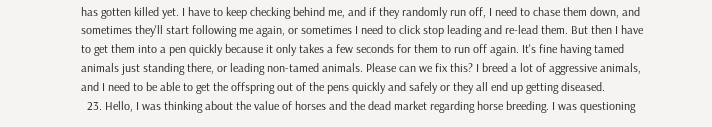has gotten killed yet. I have to keep checking behind me, and if they randomly run off, I need to chase them down, and sometimes they'll start following me again, or sometimes I need to click stop leading and re-lead them. But then I have to get them into a pen quickly because it only takes a few seconds for them to run off again. It's fine having tamed animals just standing there, or leading non-tamed animals. Please can we fix this? I breed a lot of aggressive animals, and I need to be able to get the offspring out of the pens quickly and safely or they all end up getting diseased.
  23. Hello, I was thinking about the value of horses and the dead market regarding horse breeding. I was questioning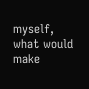myself, what would make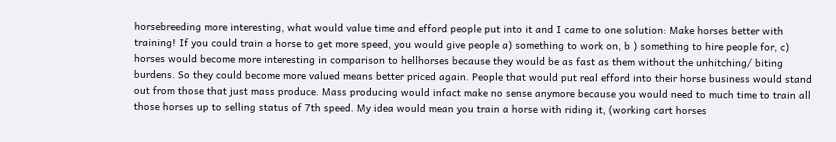horsebreeding more interesting, what would value time and efford people put into it and I came to one solution: Make horses better with training! If you could train a horse to get more speed, you would give people a) something to work on, b ) something to hire people for, c) horses would become more interesting in comparison to hellhorses because they would be as fast as them without the unhitching/ biting burdens. So they could become more valued means better priced again. People that would put real efford into their horse business would stand out from those that just mass produce. Mass producing would infact make no sense anymore because you would need to much time to train all those horses up to selling status of 7th speed. My idea would mean you train a horse with riding it, (working cart horses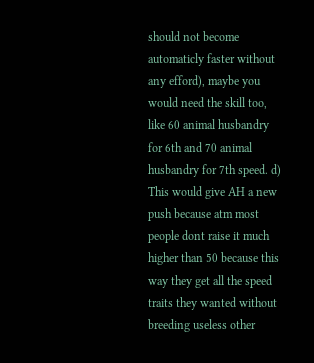should not become automaticly faster without any efford), maybe you would need the skill too, like 60 animal husbandry for 6th and 70 animal husbandry for 7th speed. d) This would give AH a new push because atm most people dont raise it much higher than 50 because this way they get all the speed traits they wanted without breeding useless other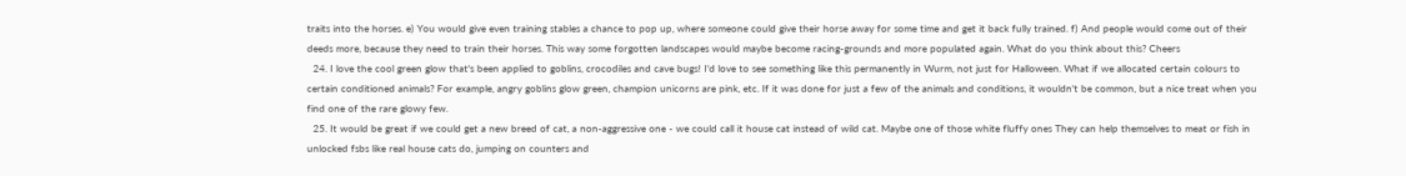traits into the horses. e) You would give even training stables a chance to pop up, where someone could give their horse away for some time and get it back fully trained. f) And people would come out of their deeds more, because they need to train their horses. This way some forgotten landscapes would maybe become racing-grounds and more populated again. What do you think about this? Cheers
  24. I love the cool green glow that's been applied to goblins, crocodiles and cave bugs! I'd love to see something like this permanently in Wurm, not just for Halloween. What if we allocated certain colours to certain conditioned animals? For example, angry goblins glow green, champion unicorns are pink, etc. If it was done for just a few of the animals and conditions, it wouldn't be common, but a nice treat when you find one of the rare glowy few.
  25. It would be great if we could get a new breed of cat, a non-aggressive one - we could call it house cat instead of wild cat. Maybe one of those white fluffy ones They can help themselves to meat or fish in unlocked fsbs like real house cats do, jumping on counters and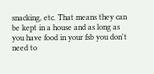snacking, etc. That means they can be kept in a house and as long as you have food in your fsb you don't need to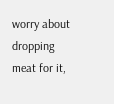worry about dropping meat for it,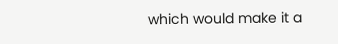which would make it a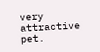very attractive pet.